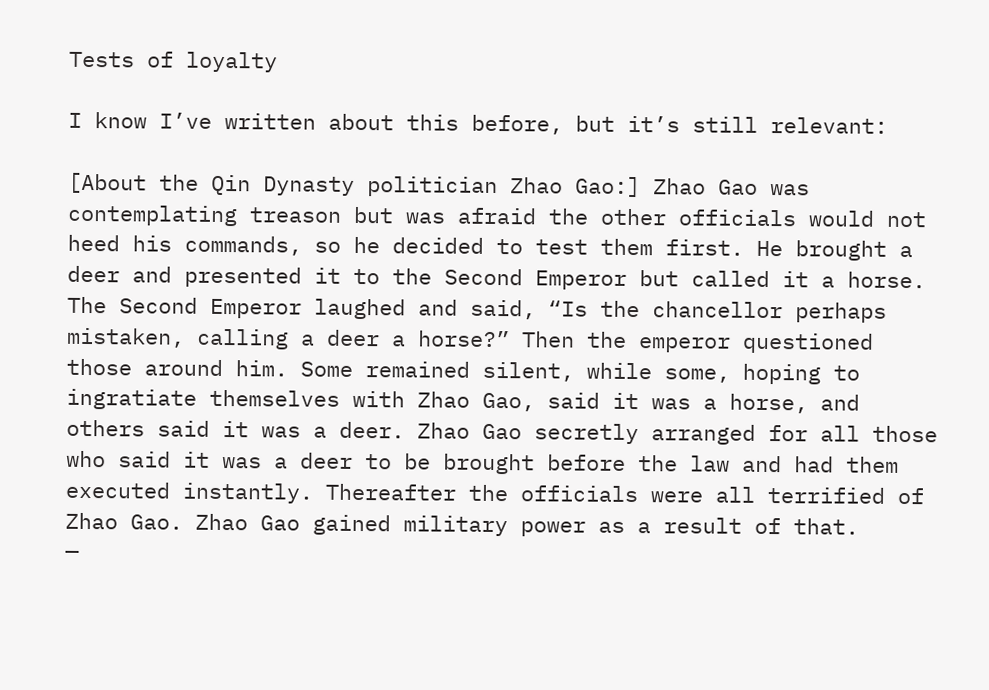Tests of loyalty

I know I’ve written about this before, but it’s still relevant:

[About the Qin Dynasty politician Zhao Gao:] Zhao Gao was contemplating treason but was afraid the other officials would not heed his commands, so he decided to test them first. He brought a deer and presented it to the Second Emperor but called it a horse. The Second Emperor laughed and said, “Is the chancellor perhaps mistaken, calling a deer a horse?” Then the emperor questioned those around him. Some remained silent, while some, hoping to ingratiate themselves with Zhao Gao, said it was a horse, and others said it was a deer. Zhao Gao secretly arranged for all those who said it was a deer to be brought before the law and had them executed instantly. Thereafter the officials were all terrified of Zhao Gao. Zhao Gao gained military power as a result of that.
—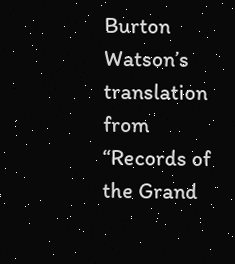Burton Watson’s translation from “Records of the Grand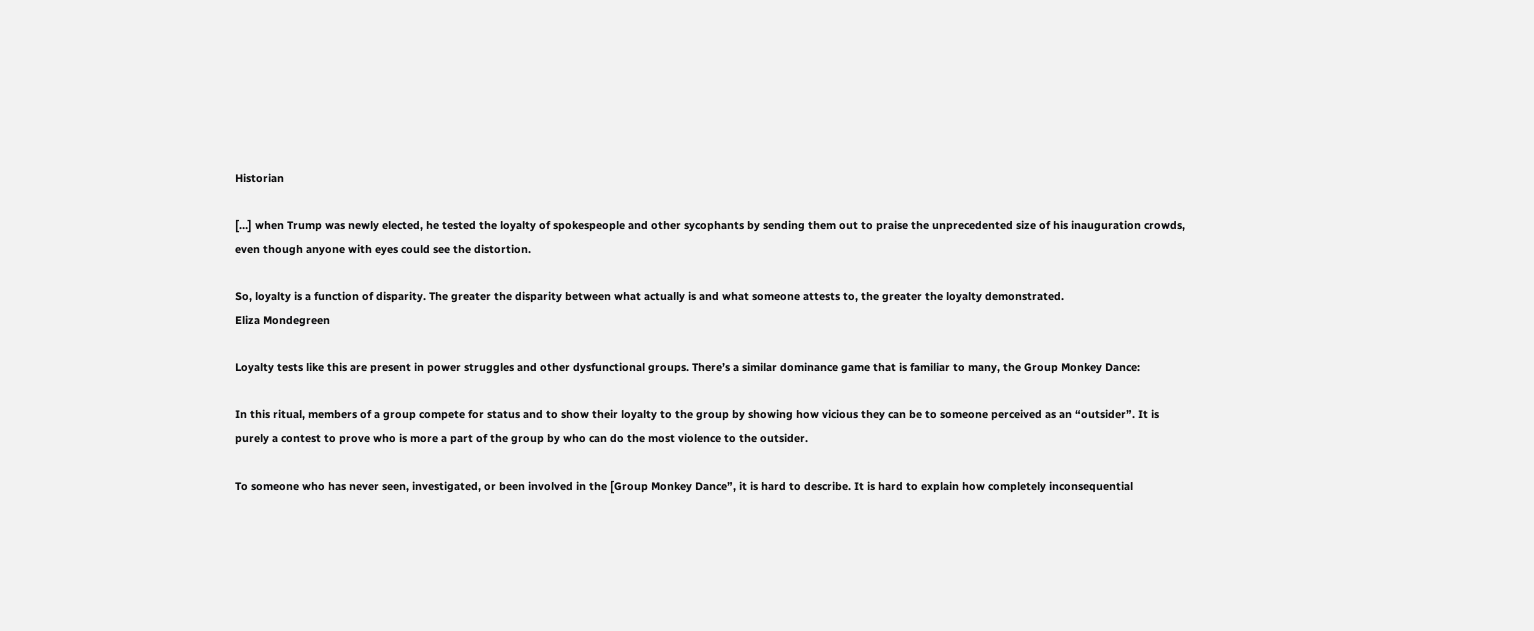Historian

[…] when Trump was newly elected, he tested the loyalty of spokespeople and other sycophants by sending them out to praise the unprecedented size of his inauguration crowds, even though anyone with eyes could see the distortion.

So, loyalty is a function of disparity. The greater the disparity between what actually is and what someone attests to, the greater the loyalty demonstrated.
Eliza Mondegreen

Loyalty tests like this are present in power struggles and other dysfunctional groups. There’s a similar dominance game that is familiar to many, the Group Monkey Dance:

In this ritual, members of a group compete for status and to show their loyalty to the group by showing how vicious they can be to someone perceived as an “outsider”. It is purely a contest to prove who is more a part of the group by who can do the most violence to the outsider.

To someone who has never seen, investigated, or been involved in the [Group Monkey Dance”, it is hard to describe. It is hard to explain how completely inconsequential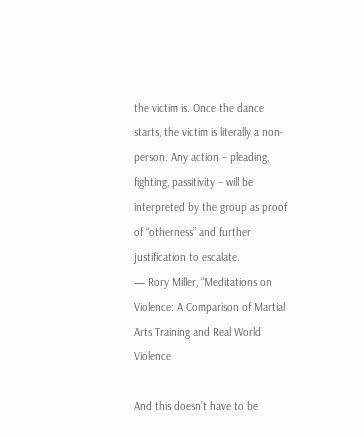the victim is. Once the dance starts, the victim is literally a non-person. Any action – pleading, fighting, passitivity – will be interpreted by the group as proof of “otherness” and further justification to escalate.
— Rory Miller, “Meditations on Violence: A Comparison of Martial Arts Training and Real World Violence

And this doesn’t have to be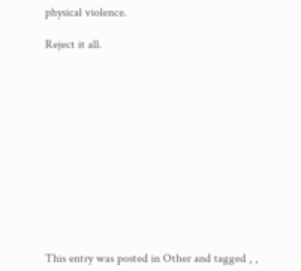physical violence.

Reject it all.












This entry was posted in Other and tagged , ,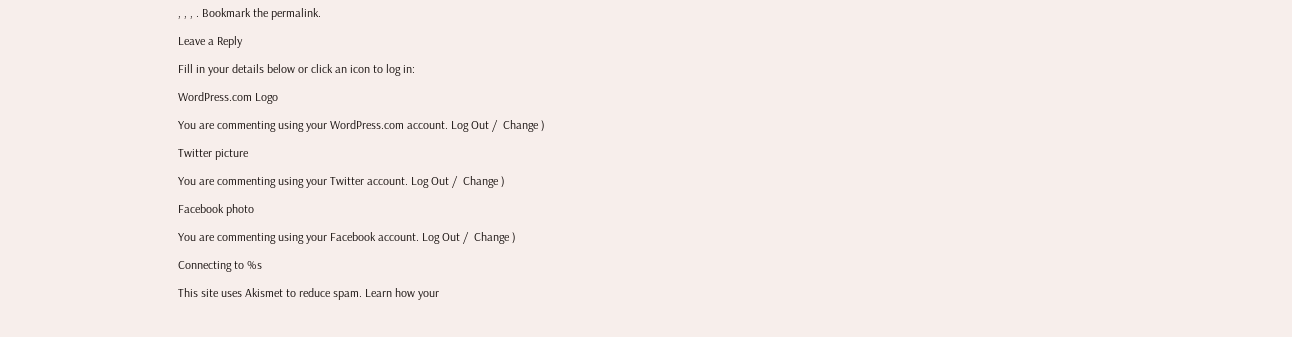, , , . Bookmark the permalink.

Leave a Reply

Fill in your details below or click an icon to log in:

WordPress.com Logo

You are commenting using your WordPress.com account. Log Out /  Change )

Twitter picture

You are commenting using your Twitter account. Log Out /  Change )

Facebook photo

You are commenting using your Facebook account. Log Out /  Change )

Connecting to %s

This site uses Akismet to reduce spam. Learn how your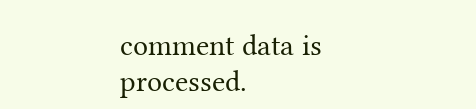comment data is processed.